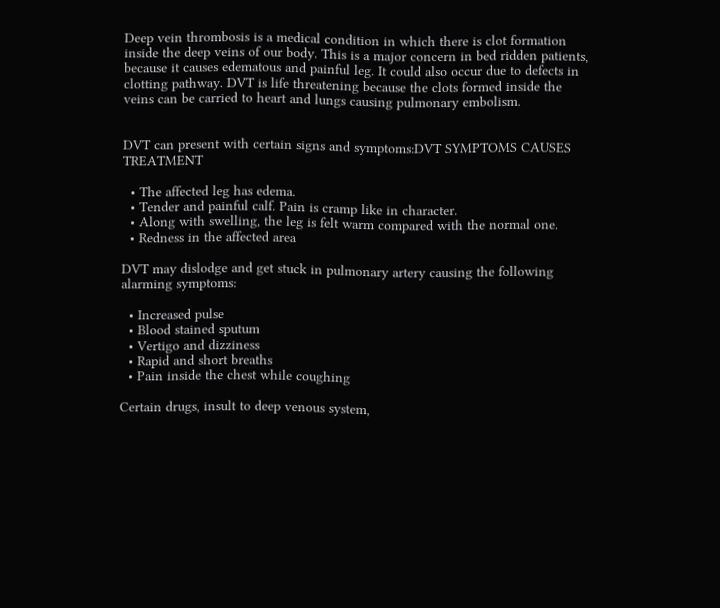Deep vein thrombosis is a medical condition in which there is clot formation inside the deep veins of our body. This is a major concern in bed ridden patients, because it causes edematous and painful leg. It could also occur due to defects in clotting pathway. DVT is life threatening because the clots formed inside the veins can be carried to heart and lungs causing pulmonary embolism.


DVT can present with certain signs and symptoms:DVT SYMPTOMS CAUSES TREATMENT

  • The affected leg has edema.
  • Tender and painful calf. Pain is cramp like in character.
  • Along with swelling, the leg is felt warm compared with the normal one.
  • Redness in the affected area

DVT may dislodge and get stuck in pulmonary artery causing the following alarming symptoms:

  • Increased pulse
  • Blood stained sputum
  • Vertigo and dizziness
  • Rapid and short breaths
  • Pain inside the chest while coughing

Certain drugs, insult to deep venous system,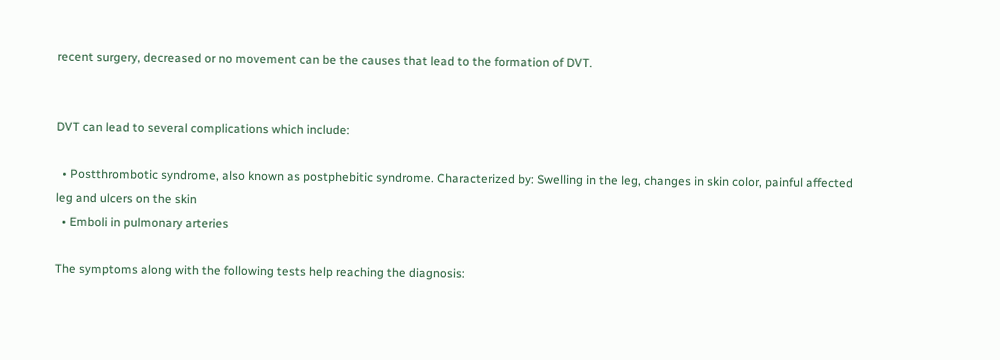recent surgery, decreased or no movement can be the causes that lead to the formation of DVT.


DVT can lead to several complications which include:

  • Postthrombotic syndrome, also known as postphebitic syndrome. Characterized by: Swelling in the leg, changes in skin color, painful affected leg and ulcers on the skin
  • Emboli in pulmonary arteries

The symptoms along with the following tests help reaching the diagnosis: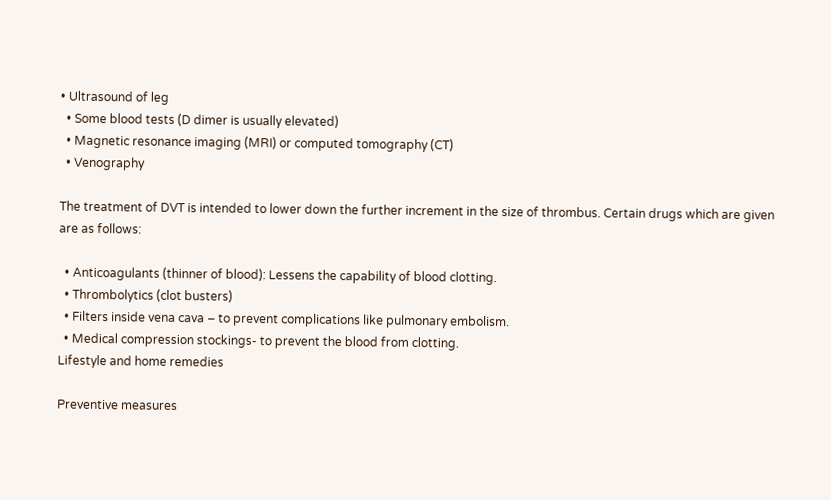• Ultrasound of leg
  • Some blood tests (D dimer is usually elevated)
  • Magnetic resonance imaging (MRI) or computed tomography (CT)
  • Venography

The treatment of DVT is intended to lower down the further increment in the size of thrombus. Certain drugs which are given are as follows:

  • Anticoagulants (thinner of blood): Lessens the capability of blood clotting.
  • Thrombolytics (clot busters)
  • Filters inside vena cava – to prevent complications like pulmonary embolism.
  • Medical compression stockings- to prevent the blood from clotting.
Lifestyle and home remedies

Preventive measures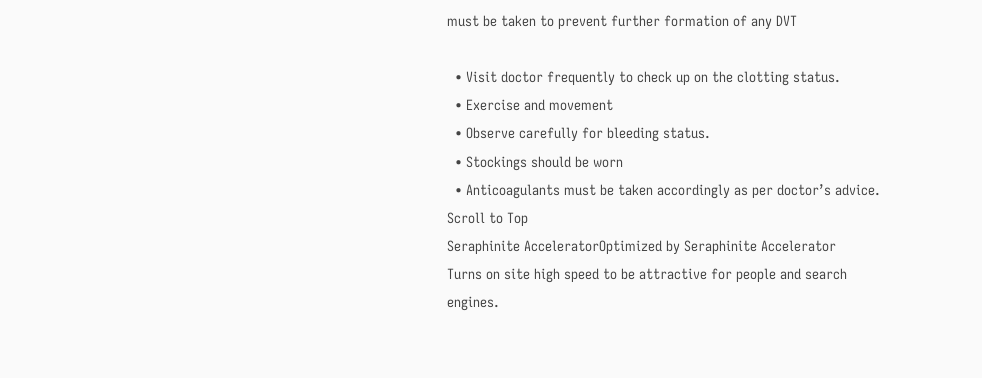must be taken to prevent further formation of any DVT

  • Visit doctor frequently to check up on the clotting status.
  • Exercise and movement
  • Observe carefully for bleeding status.
  • Stockings should be worn
  • Anticoagulants must be taken accordingly as per doctor’s advice.
Scroll to Top
Seraphinite AcceleratorOptimized by Seraphinite Accelerator
Turns on site high speed to be attractive for people and search engines.